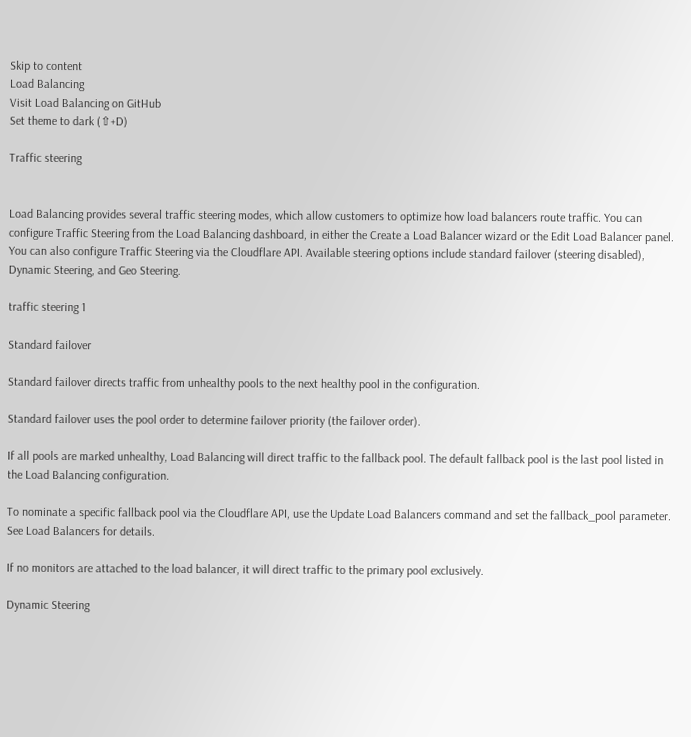Skip to content
Load Balancing
Visit Load Balancing on GitHub
Set theme to dark (⇧+D)

Traffic steering


Load Balancing provides several traffic steering modes, which allow customers to optimize how load balancers route traffic. You can configure Traffic Steering from the Load Balancing dashboard, in either the Create a Load Balancer wizard or the Edit Load Balancer panel. You can also configure Traffic Steering via the Cloudflare API. Available steering options include standard failover (steering disabled), Dynamic Steering, and Geo Steering.

traffic steering 1

Standard failover

Standard failover directs traffic from unhealthy pools to the next healthy pool in the configuration.

Standard failover uses the pool order to determine failover priority (the failover order).

If all pools are marked unhealthy, Load Balancing will direct traffic to the fallback pool. The default fallback pool is the last pool listed in the Load Balancing configuration.

To nominate a specific fallback pool via the Cloudflare API, use the Update Load Balancers command and set the fallback_pool parameter. See Load Balancers for details.

If no monitors are attached to the load balancer, it will direct traffic to the primary pool exclusively.

Dynamic Steering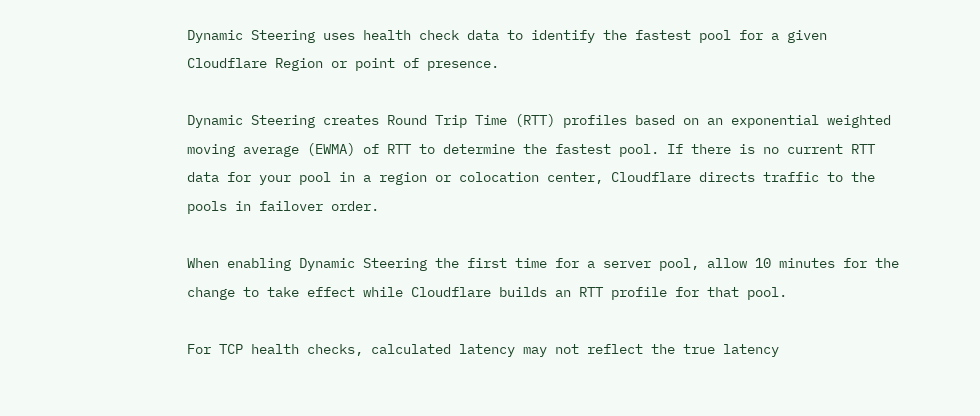Dynamic Steering uses health check data to identify the fastest pool for a given Cloudflare Region or point of presence.

Dynamic Steering creates Round Trip Time (RTT) profiles based on an exponential weighted moving average (EWMA) of RTT to determine the fastest pool. If there is no current RTT data for your pool in a region or colocation center, Cloudflare directs traffic to the pools in failover order.

When enabling Dynamic Steering the first time for a server pool, allow 10 minutes for the change to take effect while Cloudflare builds an RTT profile for that pool.

For TCP health checks, calculated latency may not reflect the true latency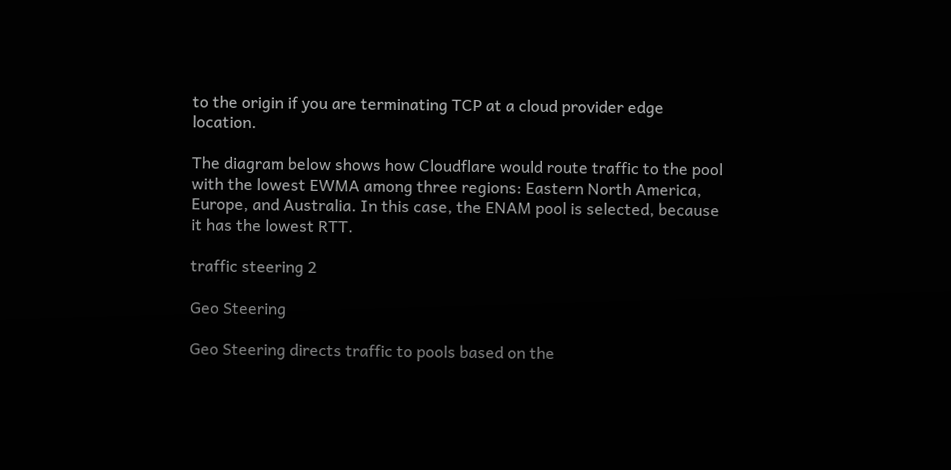to the origin if you are terminating TCP at a cloud provider edge location.

The diagram below shows how Cloudflare would route traffic to the pool with the lowest EWMA among three regions: Eastern North America, Europe, and Australia. In this case, the ENAM pool is selected, because it has the lowest RTT.

traffic steering 2

Geo Steering

Geo Steering directs traffic to pools based on the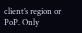client’s region or PoP. Only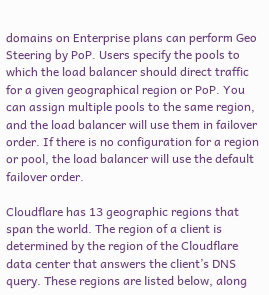domains on Enterprise plans can perform Geo Steering by PoP. Users specify the pools to which the load balancer should direct traffic for a given geographical region or PoP. You can assign multiple pools to the same region, and the load balancer will use them in failover order. If there is no configuration for a region or pool, the load balancer will use the default failover order.

Cloudflare has 13 geographic regions that span the world. The region of a client is determined by the region of the Cloudflare data center that answers the client’s DNS query. These regions are listed below, along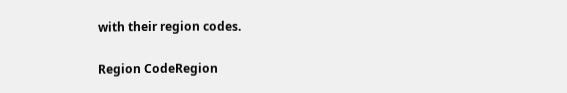with their region codes.

Region CodeRegion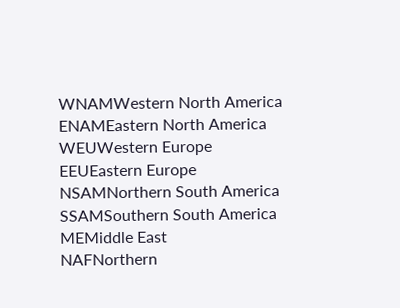WNAMWestern North America
ENAMEastern North America
WEUWestern Europe
EEUEastern Europe
NSAMNorthern South America
SSAMSouthern South America
MEMiddle East
NAFNorthern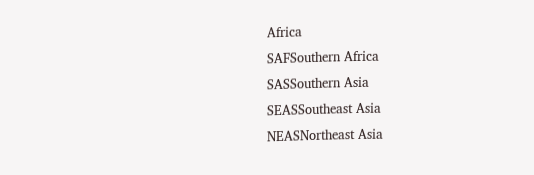Africa
SAFSouthern Africa
SASSouthern Asia
SEASSoutheast Asia
NEASNortheast Asia